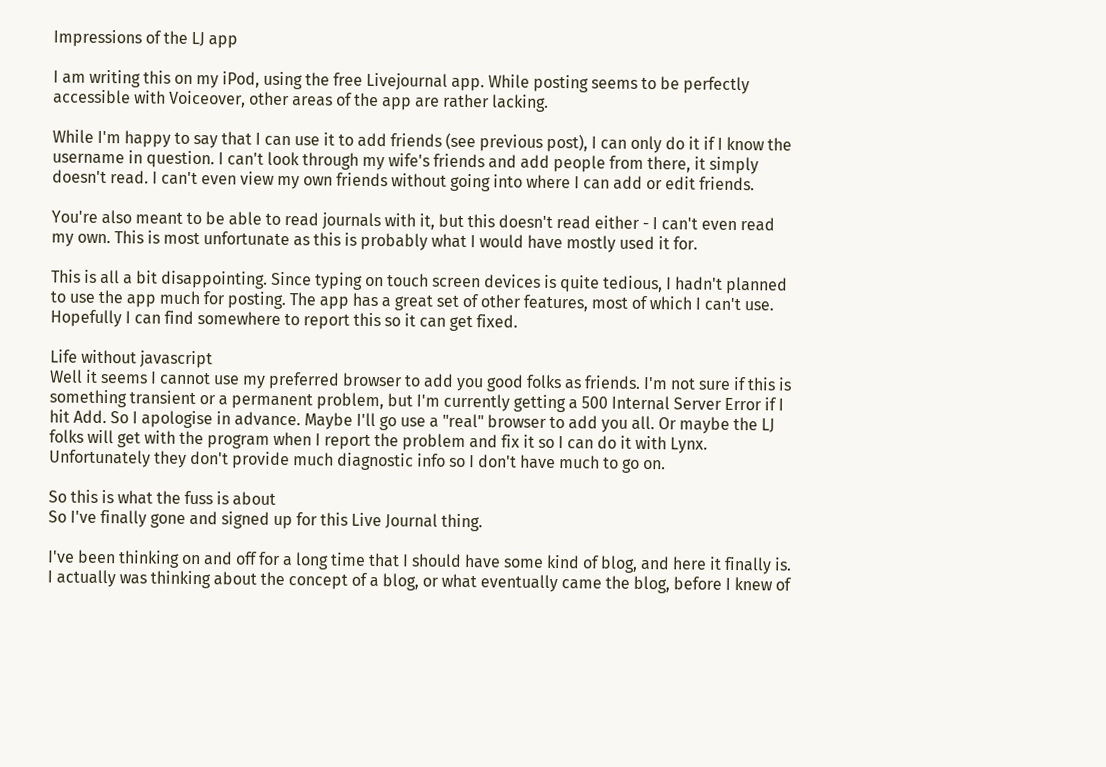Impressions of the LJ app

I am writing this on my iPod, using the free Livejournal app. While posting seems to be perfectly accessible with Voiceover, other areas of the app are rather lacking.

While I'm happy to say that I can use it to add friends (see previous post), I can only do it if I know the username in question. I can't look through my wife's friends and add people from there, it simply doesn't read. I can't even view my own friends without going into where I can add or edit friends.

You're also meant to be able to read journals with it, but this doesn't read either - I can't even read my own. This is most unfortunate as this is probably what I would have mostly used it for.

This is all a bit disappointing. Since typing on touch screen devices is quite tedious, I hadn't planned to use the app much for posting. The app has a great set of other features, most of which I can't use. Hopefully I can find somewhere to report this so it can get fixed.

Life without javascript
Well it seems I cannot use my preferred browser to add you good folks as friends. I'm not sure if this is something transient or a permanent problem, but I'm currently getting a 500 Internal Server Error if I hit Add. So I apologise in advance. Maybe I'll go use a "real" browser to add you all. Or maybe the LJ folks will get with the program when I report the problem and fix it so I can do it with Lynx. Unfortunately they don't provide much diagnostic info so I don't have much to go on.

So this is what the fuss is about
So I've finally gone and signed up for this Live Journal thing.

I've been thinking on and off for a long time that I should have some kind of blog, and here it finally is. I actually was thinking about the concept of a blog, or what eventually came the blog, before I knew of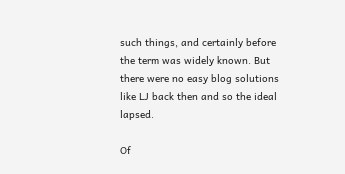such things, and certainly before the term was widely known. But there were no easy blog solutions like LJ back then and so the ideal lapsed.

Of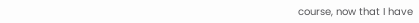course, now that I have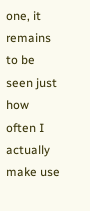one, it remains to be seen just how often I actually make use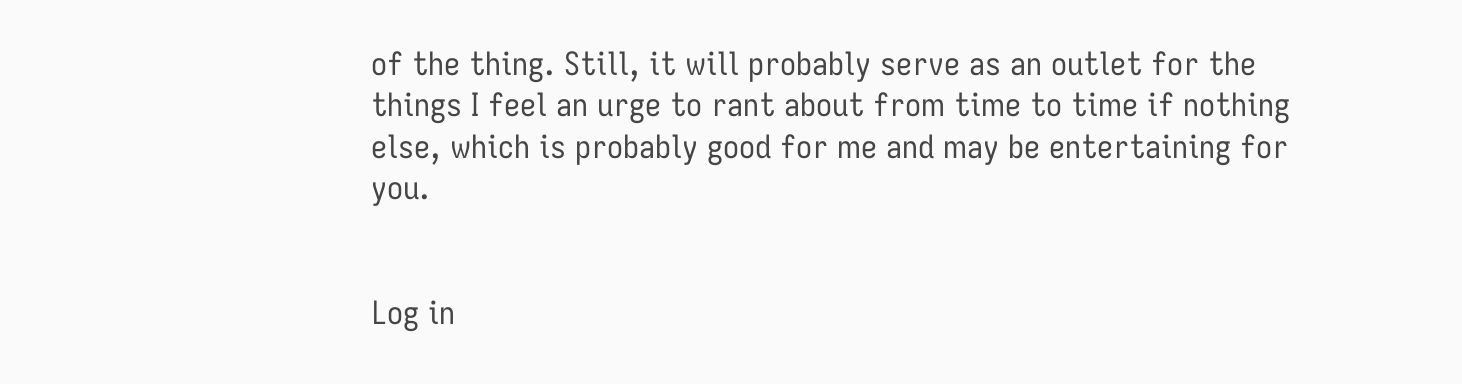of the thing. Still, it will probably serve as an outlet for the things I feel an urge to rant about from time to time if nothing else, which is probably good for me and may be entertaining for you.


Log in